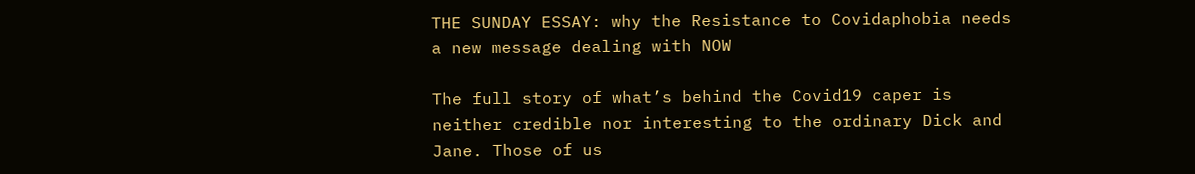THE SUNDAY ESSAY: why the Resistance to Covidaphobia needs a new message dealing with NOW

The full story of what’s behind the Covid19 caper is neither credible nor interesting to the ordinary Dick and Jane. Those of us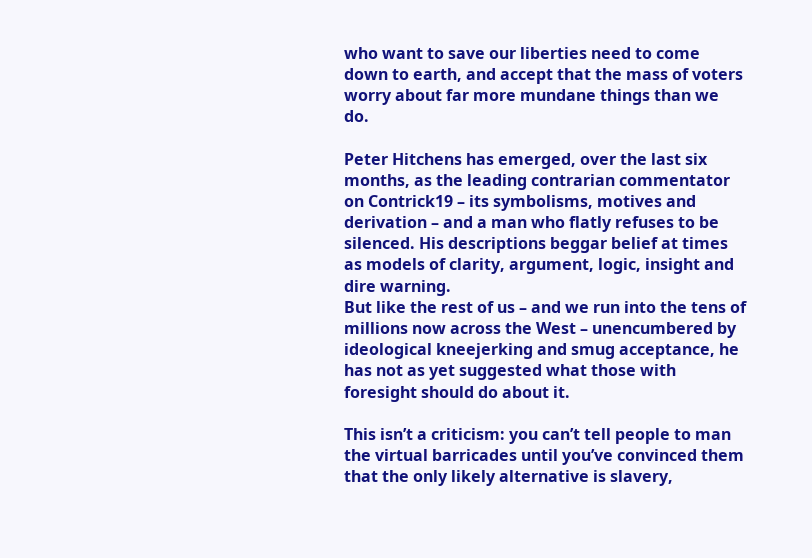who want to save our liberties need to come down to earth, and accept that the mass of voters worry about far more mundane things than we do.

Peter Hitchens has emerged, over the last six months, as the leading contrarian commentator on Contrick19 – its symbolisms, motives and derivation – and a man who flatly refuses to be silenced. His descriptions beggar belief at times as models of clarity, argument, logic, insight and dire warning.
But like the rest of us – and we run into the tens of millions now across the West – unencumbered by ideological kneejerking and smug acceptance, he has not as yet suggested what those with foresight should do about it.

This isn’t a criticism: you can’t tell people to man the virtual barricades until you’ve convinced them that the only likely alternative is slavery,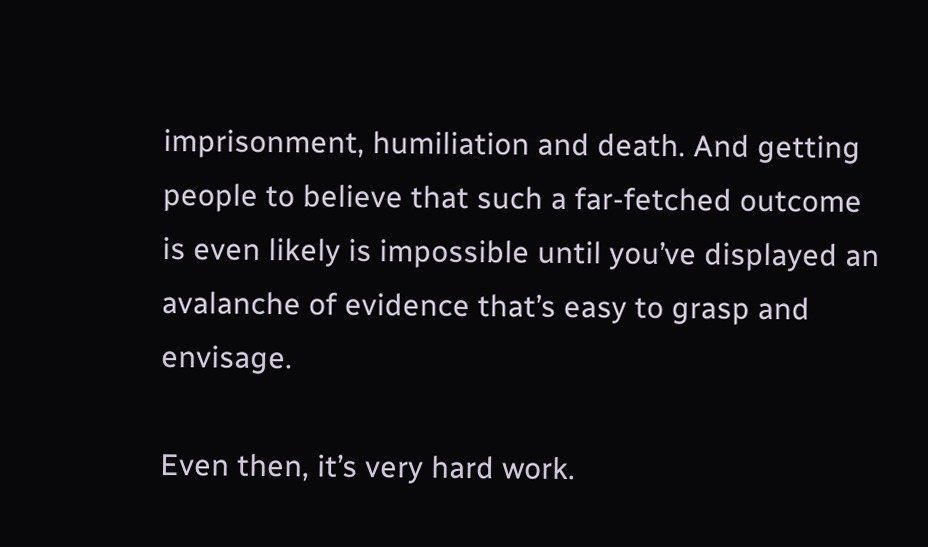imprisonment, humiliation and death. And getting people to believe that such a far-fetched outcome is even likely is impossible until you’ve displayed an avalanche of evidence that’s easy to grasp and envisage.

Even then, it’s very hard work.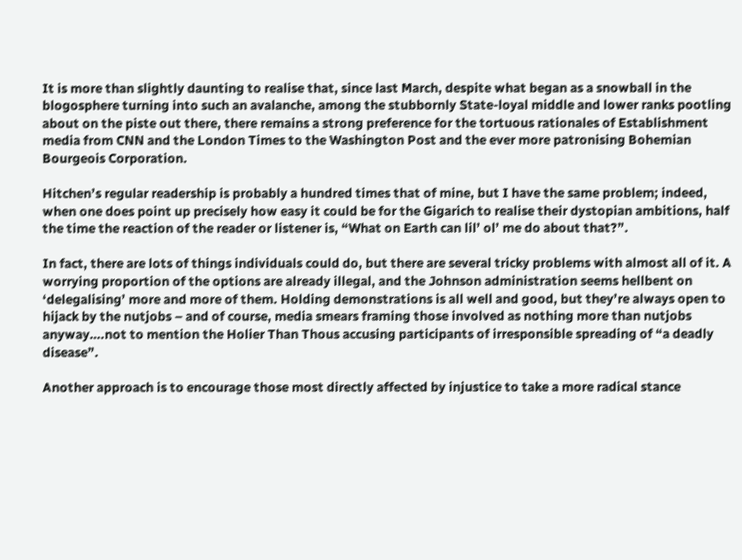It is more than slightly daunting to realise that, since last March, despite what began as a snowball in the blogosphere turning into such an avalanche, among the stubbornly State-loyal middle and lower ranks pootling about on the piste out there, there remains a strong preference for the tortuous rationales of Establishment media from CNN and the London Times to the Washington Post and the ever more patronising Bohemian Bourgeois Corporation.

Hitchen’s regular readership is probably a hundred times that of mine, but I have the same problem; indeed, when one does point up precisely how easy it could be for the Gigarich to realise their dystopian ambitions, half the time the reaction of the reader or listener is, “What on Earth can lil’ ol’ me do about that?”.

In fact, there are lots of things individuals could do, but there are several tricky problems with almost all of it. A worrying proportion of the options are already illegal, and the Johnson administration seems hellbent on ‘delegalising’ more and more of them. Holding demonstrations is all well and good, but they’re always open to hijack by the nutjobs – and of course, media smears framing those involved as nothing more than nutjobs anyway….not to mention the Holier Than Thous accusing participants of irresponsible spreading of “a deadly disease”.

Another approach is to encourage those most directly affected by injustice to take a more radical stance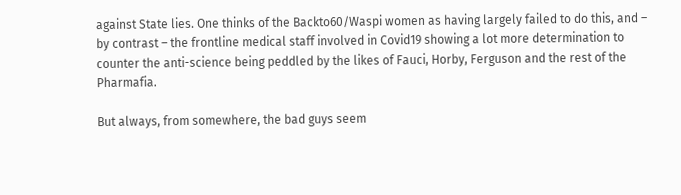against State lies. One thinks of the Backto60/Waspi women as having largely failed to do this, and – by contrast – the frontline medical staff involved in Covid19 showing a lot more determination to counter the anti-science being peddled by the likes of Fauci, Horby, Ferguson and the rest of the Pharmafia.

But always, from somewhere, the bad guys seem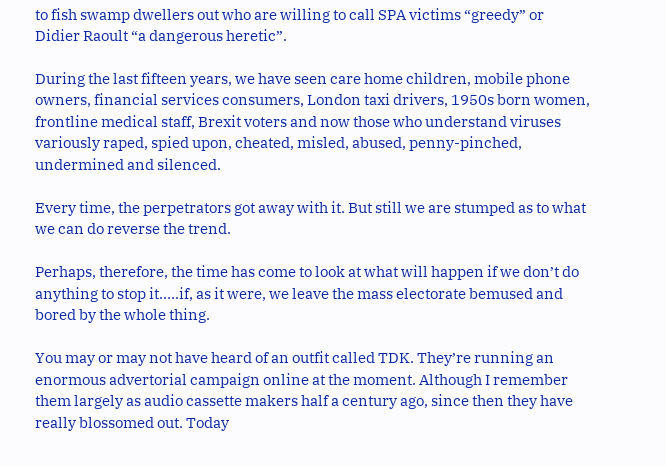to fish swamp dwellers out who are willing to call SPA victims “greedy” or Didier Raoult “a dangerous heretic”.

During the last fifteen years, we have seen care home children, mobile phone owners, financial services consumers, London taxi drivers, 1950s born women, frontline medical staff, Brexit voters and now those who understand viruses variously raped, spied upon, cheated, misled, abused, penny-pinched, undermined and silenced.

Every time, the perpetrators got away with it. But still we are stumped as to what we can do reverse the trend.

Perhaps, therefore, the time has come to look at what will happen if we don’t do anything to stop it…..if, as it were, we leave the mass electorate bemused and bored by the whole thing.

You may or may not have heard of an outfit called TDK. They’re running an enormous advertorial campaign online at the moment. Although I remember them largely as audio cassette makers half a century ago, since then they have really blossomed out. Today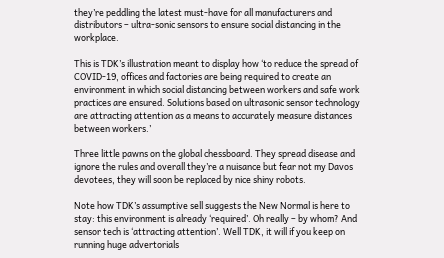they’re peddling the latest must-have for all manufacturers and distributors – ultra-sonic sensors to ensure social distancing in the workplace.

This is TDK’s illustration meant to display how ‘to reduce the spread of COVID-19, offices and factories are being required to create an environment in which social distancing between workers and safe work practices are ensured. Solutions based on ultrasonic sensor technology are attracting attention as a means to accurately measure distances between workers.’

Three little pawns on the global chessboard. They spread disease and ignore the rules and overall they’re a nuisance but fear not my Davos devotees, they will soon be replaced by nice shiny robots.

Note how TDK’s assumptive sell suggests the New Normal is here to stay: this environment is already ‘required’. Oh really – by whom? And sensor tech is ‘attracting attention’. Well TDK, it will if you keep on running huge advertorials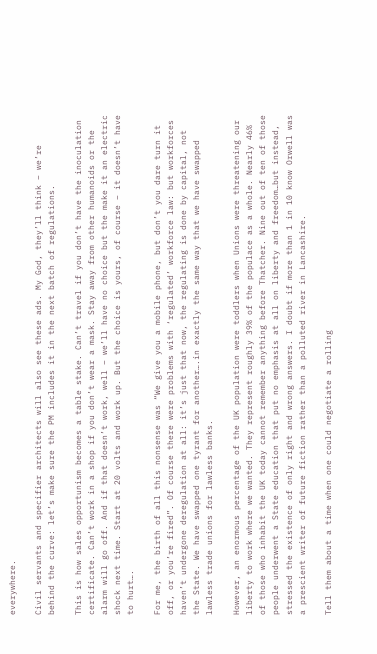everywhere.

Civil servants and specifier architects will also see these ads. My God, they’ll think – we’re behind the curve: let’s make sure the PM includes it in the next batch of regulations.

This is how sales opportunism becomes a table stake. Can’t travel if you don’t have the inoculation certificate. Can’t work in a shop if you don’t wear a mask. Stay away from other humanoids or the alarm will go off. And if that doesn’t work, well – we’ll have no choice but the make it an electric shock next time. Start at 20 volts and work up. But the choice is yours, of course – it doesn’t have to hurt….

For me, the birth of all this nonsense was “We give you a mobile phone, but don’t you dare turn it off, or you’re fired”. Of course there were problems with ‘regulated’ workforce law: but workforces haven’t undergone deregulation at all: it’s just that now, the regulating is done by capital, not the State. We have swapped one tyrant for another….in exactly the same way that we have swapped lawless trade unions for lawless banks.

However, an enormous percentage of the UK population were toddlers when Unions were threatening our liberty to work where we wanted. They represent roughly 39% of the populace as a whole. Nearly 46% of those who inhabit the UK today cannot remember anything before Thatcher. Nine out of ten of those people underwent a State education that put no emphasis at all on liberty and freedom…but instead, stressed the existence of only right and wrong answers. I doubt if more than 1 in 10 know Orwell was a prescient writer of future fiction rather than a polluted river in Lancashire.

Tell them about a time when one could negotiate a rolling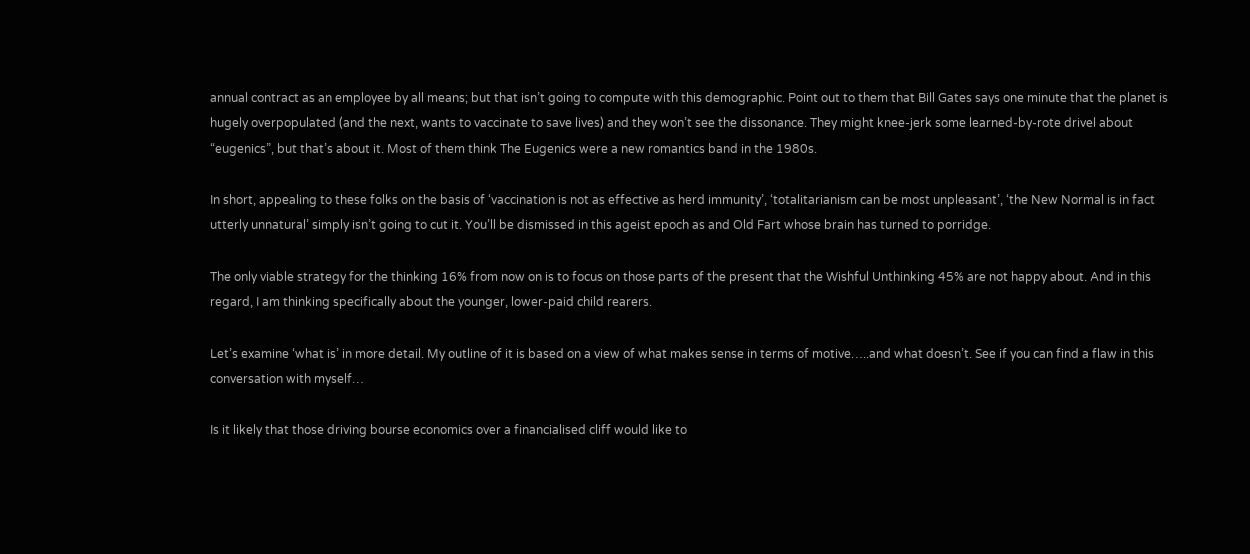annual contract as an employee by all means; but that isn’t going to compute with this demographic. Point out to them that Bill Gates says one minute that the planet is hugely overpopulated (and the next, wants to vaccinate to save lives) and they won’t see the dissonance. They might knee-jerk some learned-by-rote drivel about “eugenics”, but that’s about it. Most of them think The Eugenics were a new romantics band in the 1980s.

In short, appealing to these folks on the basis of ‘vaccination is not as effective as herd immunity’, ‘totalitarianism can be most unpleasant’, ‘the New Normal is in fact utterly unnatural’ simply isn’t going to cut it. You’ll be dismissed in this ageist epoch as and Old Fart whose brain has turned to porridge.

The only viable strategy for the thinking 16% from now on is to focus on those parts of the present that the Wishful Unthinking 45% are not happy about. And in this regard, I am thinking specifically about the younger, lower-paid child rearers.

Let’s examine ‘what is’ in more detail. My outline of it is based on a view of what makes sense in terms of motive…..and what doesn’t. See if you can find a flaw in this conversation with myself…

Is it likely that those driving bourse economics over a financialised cliff would like to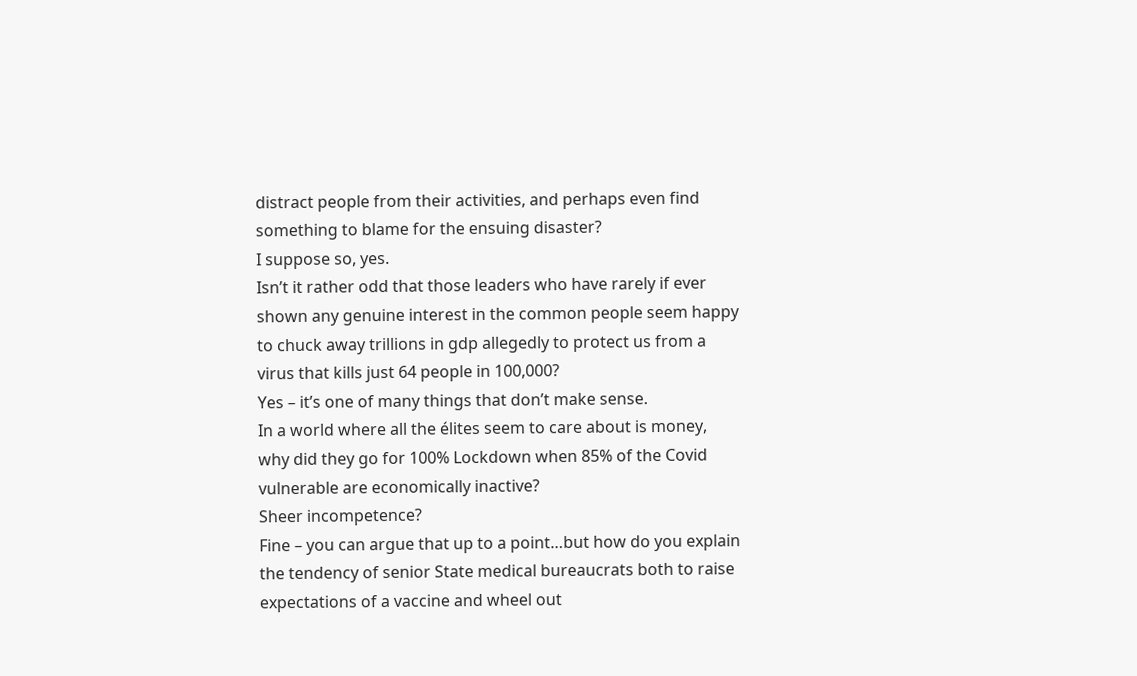distract people from their activities, and perhaps even find something to blame for the ensuing disaster?
I suppose so, yes.
Isn’t it rather odd that those leaders who have rarely if ever shown any genuine interest in the common people seem happy to chuck away trillions in gdp allegedly to protect us from a virus that kills just 64 people in 100,000?
Yes – it’s one of many things that don’t make sense.
In a world where all the élites seem to care about is money, why did they go for 100% Lockdown when 85% of the Covid vulnerable are economically inactive?
Sheer incompetence?
Fine – you can argue that up to a point…but how do you explain the tendency of senior State medical bureaucrats both to raise expectations of a vaccine and wheel out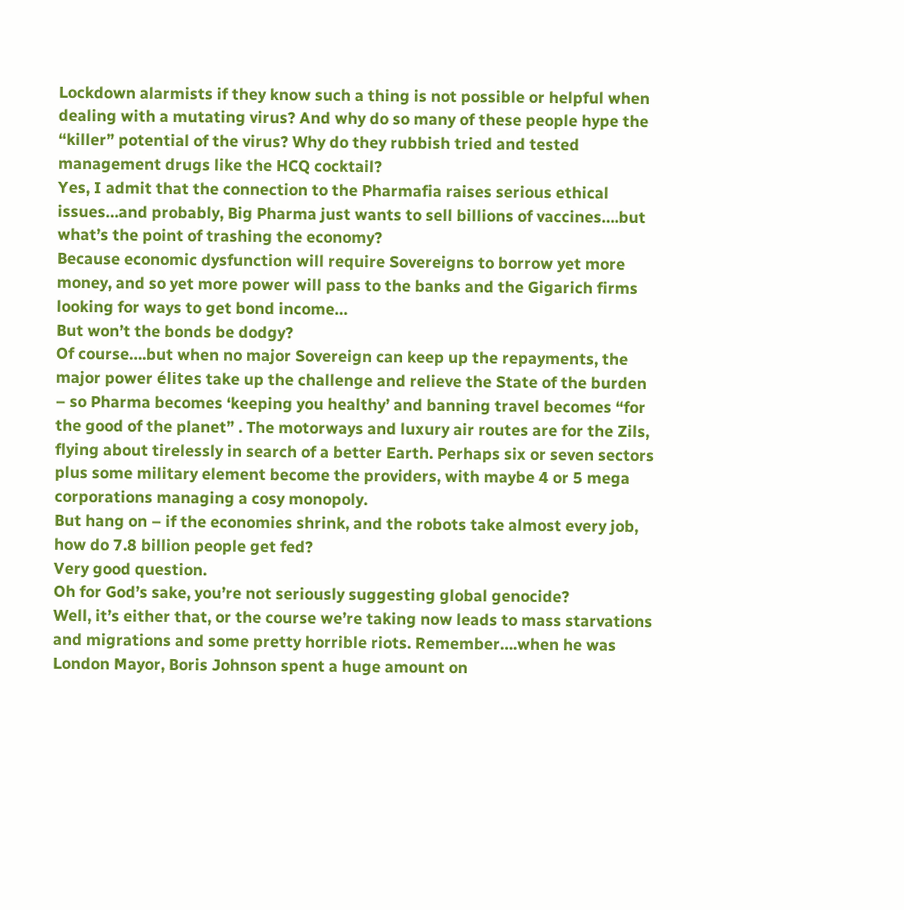Lockdown alarmists if they know such a thing is not possible or helpful when dealing with a mutating virus? And why do so many of these people hype the “killer” potential of the virus? Why do they rubbish tried and tested management drugs like the HCQ cocktail?
Yes, I admit that the connection to the Pharmafia raises serious ethical issues…and probably, Big Pharma just wants to sell billions of vaccines….but what’s the point of trashing the economy?
Because economic dysfunction will require Sovereigns to borrow yet more money, and so yet more power will pass to the banks and the Gigarich firms looking for ways to get bond income…
But won’t the bonds be dodgy?
Of course….but when no major Sovereign can keep up the repayments, the major power élites take up the challenge and relieve the State of the burden – so Pharma becomes ‘keeping you healthy’ and banning travel becomes “for the good of the planet” . The motorways and luxury air routes are for the Zils, flying about tirelessly in search of a better Earth. Perhaps six or seven sectors plus some military element become the providers, with maybe 4 or 5 mega corporations managing a cosy monopoly.
But hang on – if the economies shrink, and the robots take almost every job, how do 7.8 billion people get fed?
Very good question.
Oh for God’s sake, you’re not seriously suggesting global genocide?
Well, it’s either that, or the course we’re taking now leads to mass starvations and migrations and some pretty horrible riots. Remember….when he was London Mayor, Boris Johnson spent a huge amount on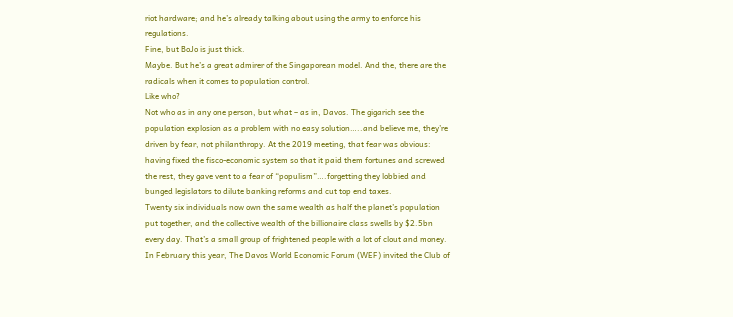riot hardware; and he’s already talking about using the army to enforce his regulations.
Fine, but BoJo is just thick.
Maybe. But he’s a great admirer of the Singaporean model. And the, there are the radicals when it comes to population control.
Like who?
Not who as in any one person, but what – as in, Davos. The gigarich see the population explosion as a problem with no easy solution…..and believe me, they’re driven by fear, not philanthropy. At the 2019 meeting, that fear was obvious: having fixed the fisco-economic system so that it paid them fortunes and screwed the rest, they gave vent to a fear of “populism”….forgetting they lobbied and bunged legislators to dilute banking reforms and cut top end taxes.
Twenty six individuals now own the same wealth as half the planet’s population put together, and the collective wealth of the billionaire class swells by $2.5bn every day. That’s a small group of frightened people with a lot of clout and money.
In February this year, The Davos World Economic Forum (WEF) invited the Club of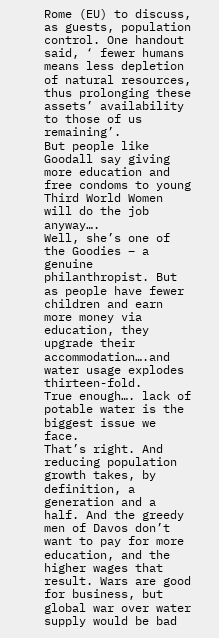Rome (EU) to discuss, as guests, population control. One handout said, ‘ fewer humans means less depletion of natural resources, thus prolonging these assets’ availability to those of us remaining’.
But people like Goodall say giving more education and free condoms to young Third World Women will do the job anyway….
Well, she’s one of the Goodies – a genuine philanthropist. But as people have fewer children and earn more money via education, they upgrade their accommodation….and water usage explodes thirteen-fold.
True enough…. lack of potable water is the biggest issue we face.
That’s right. And reducing population growth takes, by definition, a generation and a half. And the greedy men of Davos don’t want to pay for more education, and the higher wages that result. Wars are good for business, but global war over water supply would be bad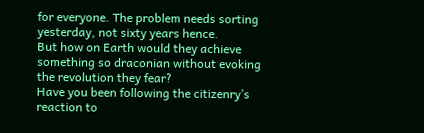for everyone. The problem needs sorting yesterday, not sixty years hence.
But how on Earth would they achieve something so draconian without evoking the revolution they fear?
Have you been following the citizenry’s reaction to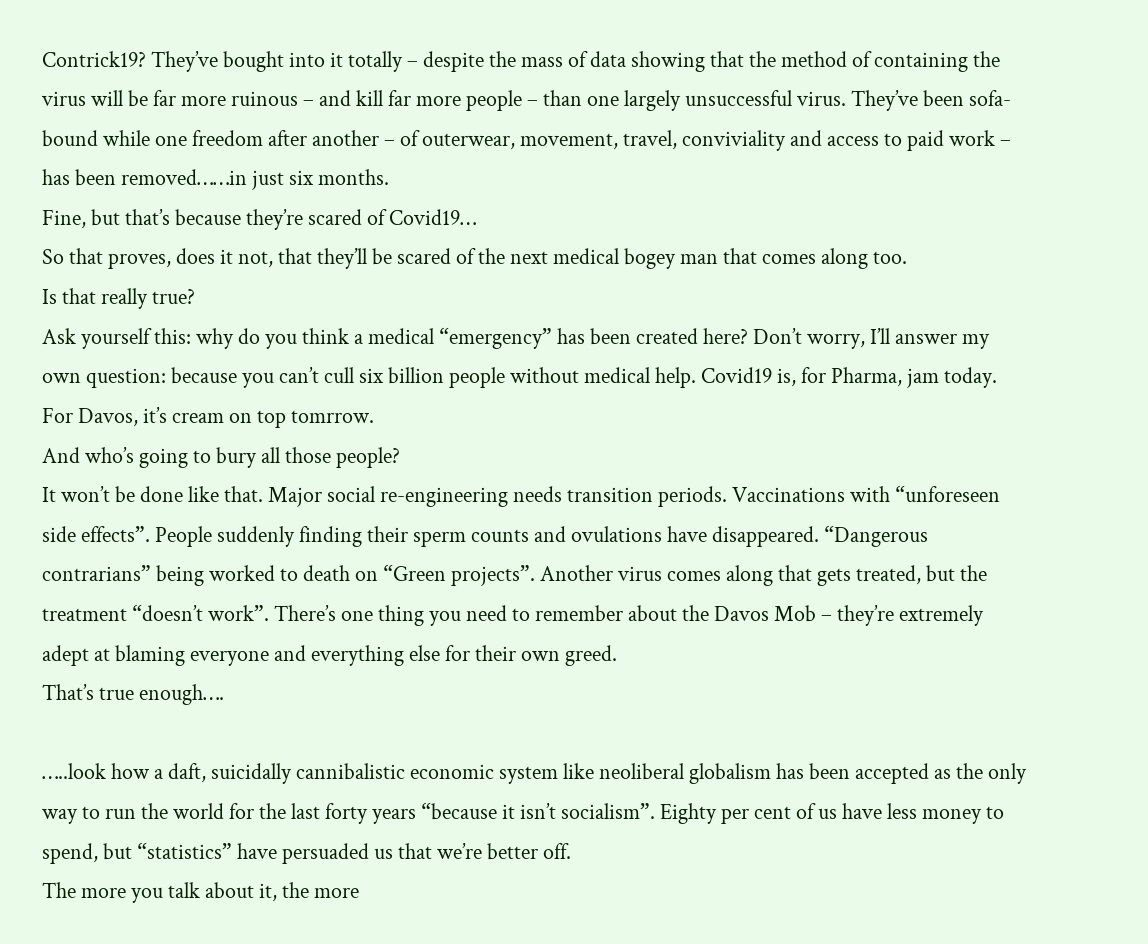Contrick19? They’ve bought into it totally – despite the mass of data showing that the method of containing the virus will be far more ruinous – and kill far more people – than one largely unsuccessful virus. They’ve been sofa-bound while one freedom after another – of outerwear, movement, travel, conviviality and access to paid work – has been removed……in just six months.
Fine, but that’s because they’re scared of Covid19…
So that proves, does it not, that they’ll be scared of the next medical bogey man that comes along too.
Is that really true?
Ask yourself this: why do you think a medical “emergency” has been created here? Don’t worry, I’ll answer my own question: because you can’t cull six billion people without medical help. Covid19 is, for Pharma, jam today. For Davos, it’s cream on top tomrrow.
And who’s going to bury all those people?
It won’t be done like that. Major social re-engineering needs transition periods. Vaccinations with “unforeseen side effects”. People suddenly finding their sperm counts and ovulations have disappeared. “Dangerous contrarians” being worked to death on “Green projects”. Another virus comes along that gets treated, but the treatment “doesn’t work”. There’s one thing you need to remember about the Davos Mob – they’re extremely adept at blaming everyone and everything else for their own greed.
That’s true enough….

…..look how a daft, suicidally cannibalistic economic system like neoliberal globalism has been accepted as the only way to run the world for the last forty years “because it isn’t socialism”. Eighty per cent of us have less money to spend, but “statistics” have persuaded us that we’re better off.
The more you talk about it, the more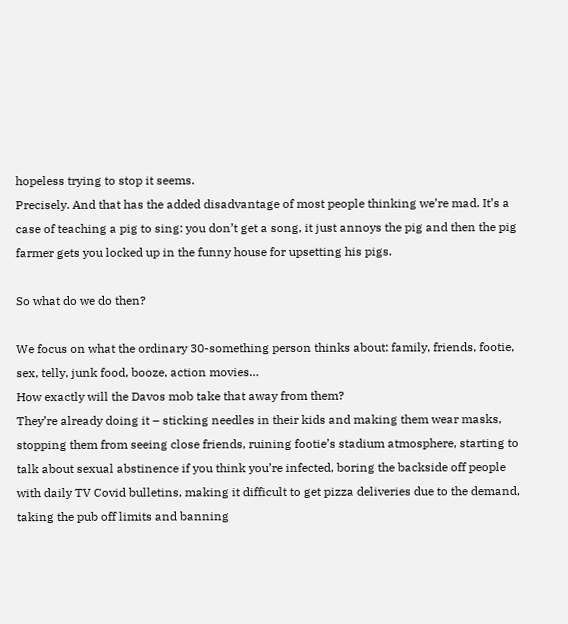hopeless trying to stop it seems.
Precisely. And that has the added disadvantage of most people thinking we’re mad. It’s a case of teaching a pig to sing: you don’t get a song, it just annoys the pig and then the pig farmer gets you locked up in the funny house for upsetting his pigs.

So what do we do then?

We focus on what the ordinary 30-something person thinks about: family, friends, footie, sex, telly, junk food, booze, action movies…
How exactly will the Davos mob take that away from them?
They’re already doing it – sticking needles in their kids and making them wear masks, stopping them from seeing close friends, ruining footie’s stadium atmosphere, starting to talk about sexual abstinence if you think you’re infected, boring the backside off people with daily TV Covid bulletins, making it difficult to get pizza deliveries due to the demand, taking the pub off limits and banning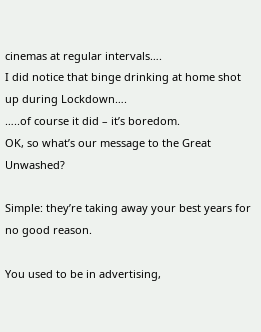cinemas at regular intervals….
I did notice that binge drinking at home shot up during Lockdown….
…..of course it did – it’s boredom.
OK, so what’s our message to the Great Unwashed?

Simple: they’re taking away your best years for no good reason.

You used to be in advertising,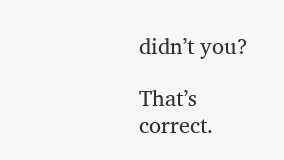didn’t you?

That’s correct.